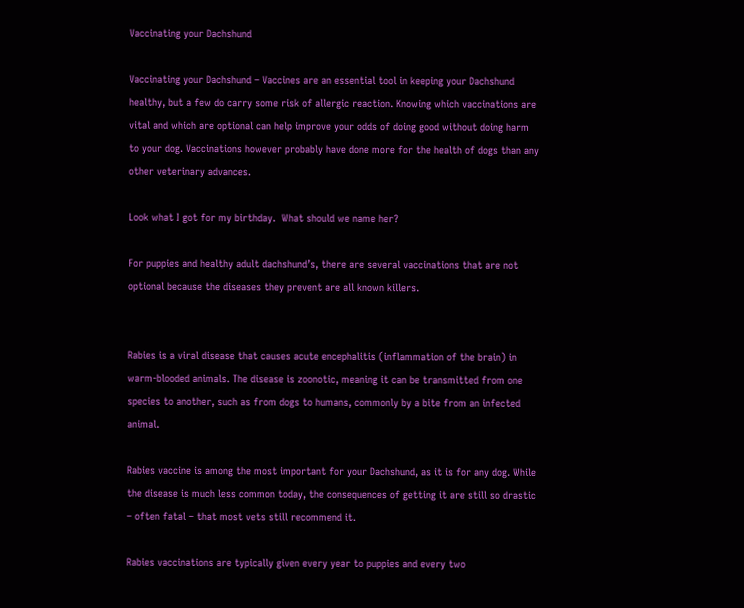Vaccinating your Dachshund

Vaccinating your Dachshund – Vaccines are an essential tool in keeping your Dachshund healthy, but a few do carry some risk of allergic reaction. Knowing which vaccinations are vital and which are optional can help improve your odds of doing good without doing harm to your dog. Vaccinations however probably have done more for the health of dogs than any other veterinary advances.

Look what I got for my birthday.  What should we name her?

For puppies and healthy adult dachshund’s, there are several vaccinations that are not optional because the diseases they prevent are all known killers.


Rabies is a viral disease that causes acute encephalitis (inflammation of the brain) in warm-blooded animals. The disease is zoonotic, meaning it can be transmitted from one species to another, such as from dogs to humans, commonly by a bite from an infected animal.

Rabies vaccine is among the most important for your Dachshund, as it is for any dog. While the disease is much less common today, the consequences of getting it are still so drastic – often fatal – that most vets still recommend it.

Rabies vaccinations are typically given every year to puppies and every two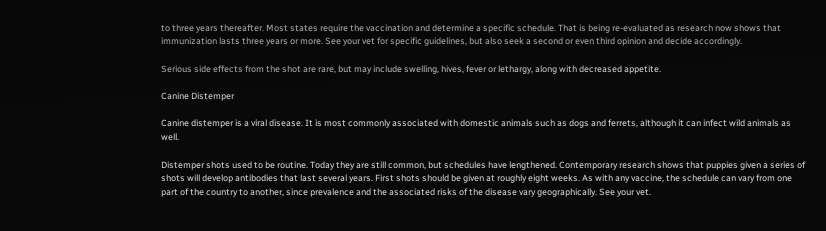to three years thereafter. Most states require the vaccination and determine a specific schedule. That is being re-evaluated as research now shows that immunization lasts three years or more. See your vet for specific guidelines, but also seek a second or even third opinion and decide accordingly.

Serious side effects from the shot are rare, but may include swelling, hives, fever or lethargy, along with decreased appetite.

Canine Distemper

Canine distemper is a viral disease. It is most commonly associated with domestic animals such as dogs and ferrets, although it can infect wild animals as well.

Distemper shots used to be routine. Today they are still common, but schedules have lengthened. Contemporary research shows that puppies given a series of shots will develop antibodies that last several years. First shots should be given at roughly eight weeks. As with any vaccine, the schedule can vary from one part of the country to another, since prevalence and the associated risks of the disease vary geographically. See your vet.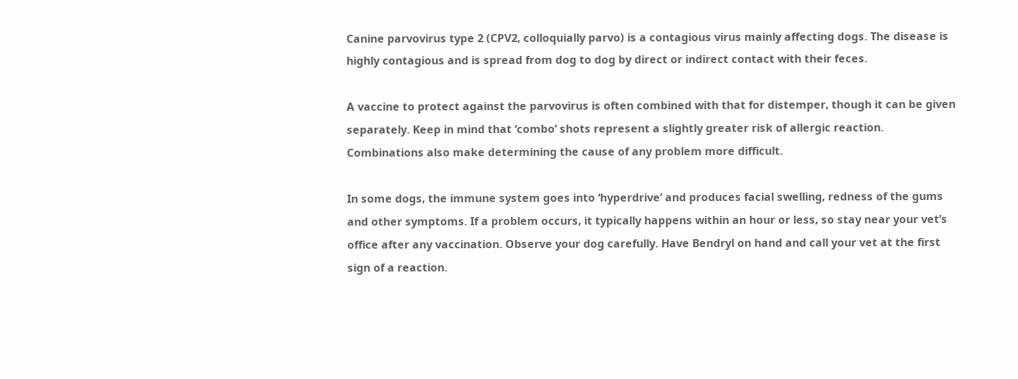Canine parvovirus type 2 (CPV2, colloquially parvo) is a contagious virus mainly affecting dogs. The disease is highly contagious and is spread from dog to dog by direct or indirect contact with their feces.

A vaccine to protect against the parvovirus is often combined with that for distemper, though it can be given separately. Keep in mind that ‘combo’ shots represent a slightly greater risk of allergic reaction. Combinations also make determining the cause of any problem more difficult.

In some dogs, the immune system goes into ‘hyperdrive’ and produces facial swelling, redness of the gums and other symptoms. If a problem occurs, it typically happens within an hour or less, so stay near your vet’s office after any vaccination. Observe your dog carefully. Have Bendryl on hand and call your vet at the first sign of a reaction.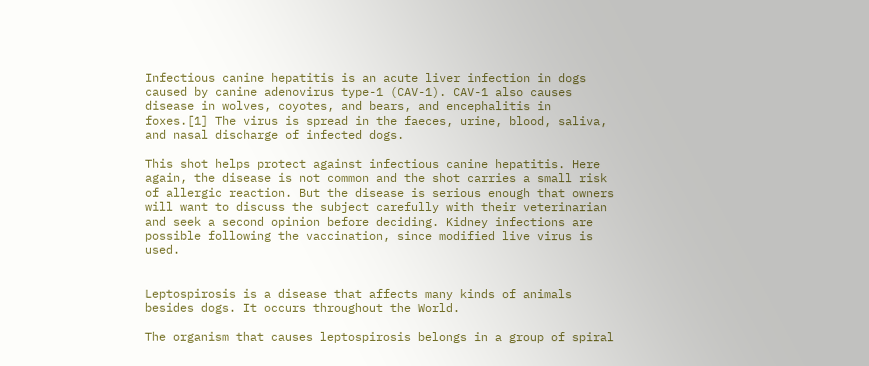Infectious canine hepatitis is an acute liver infection in dogs caused by canine adenovirus type-1 (CAV-1). CAV-1 also causes disease in wolves, coyotes, and bears, and encephalitis in foxes.[1] The virus is spread in the faeces, urine, blood, saliva, and nasal discharge of infected dogs.

This shot helps protect against infectious canine hepatitis. Here again, the disease is not common and the shot carries a small risk of allergic reaction. But the disease is serious enough that owners will want to discuss the subject carefully with their veterinarian and seek a second opinion before deciding. Kidney infections are possible following the vaccination, since modified live virus is used.


Leptospirosis is a disease that affects many kinds of animals besides dogs. It occurs throughout the World.

The organism that causes leptospirosis belongs in a group of spiral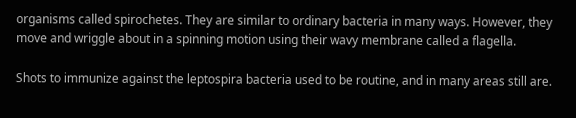organisms called spirochetes. They are similar to ordinary bacteria in many ways. However, they move and wriggle about in a spinning motion using their wavy membrane called a flagella.

Shots to immunize against the leptospira bacteria used to be routine, and in many areas still are.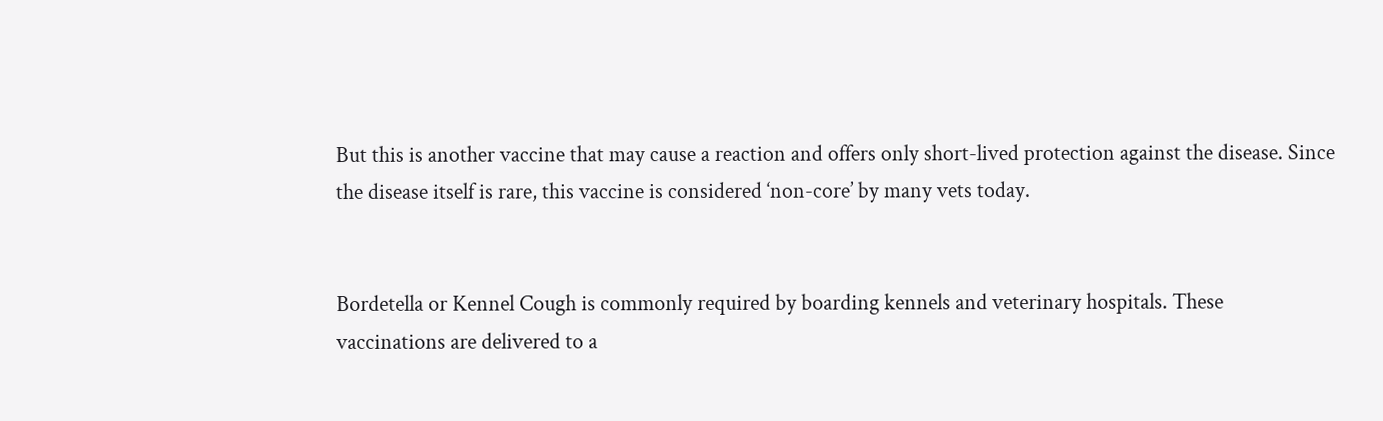But this is another vaccine that may cause a reaction and offers only short-lived protection against the disease. Since the disease itself is rare, this vaccine is considered ‘non-core’ by many vets today.


Bordetella or Kennel Cough is commonly required by boarding kennels and veterinary hospitals. These vaccinations are delivered to a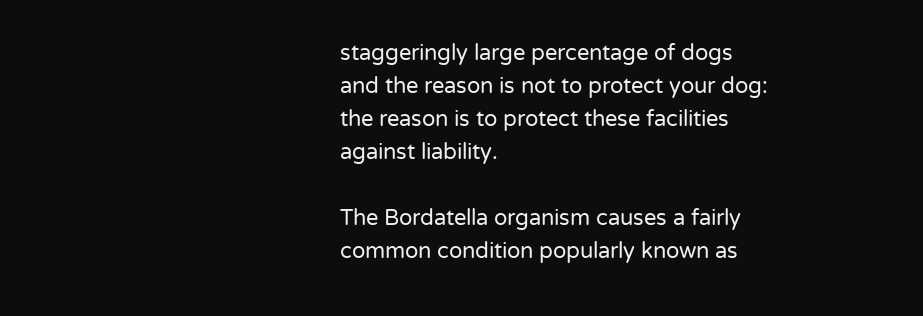staggeringly large percentage of dogs and the reason is not to protect your dog: the reason is to protect these facilities against liability.

The Bordatella organism causes a fairly common condition popularly known as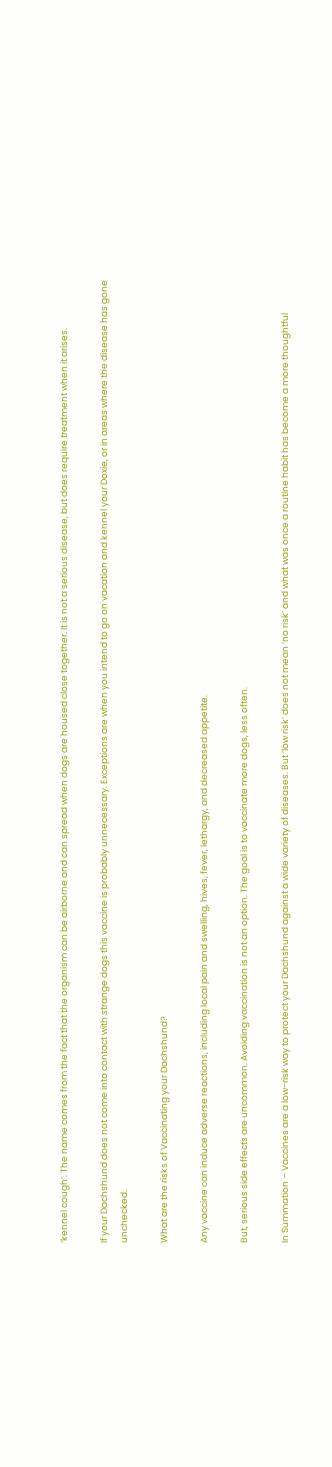‘kennel cough’. The name comes from the fact that the organism can be airborne and can spread when dogs are housed close together. It is not a serious disease, but does require treatment when it arises.

If your Dachshund does not come into contact with strange dogs this vaccine is probably unnecessary. Exceptions are when you intend to go on vacation and kennel your Doxie, or in areas where the disease has gone unchecked.

What are the risks of Vaccinating your Dachshund?

Any vaccine can induce adverse reactions, including local pain and swelling, hives, fever, lethargy, and decreased appetite.

But, serious side effects are uncommon. Avoiding vaccination is not an option. The goal is to vaccinate more dogs, less often.

In Summation – Vaccines are a low-risk way to protect your Dachshund against a wide variety of diseases. But ‘low risk’ does not mean ‘no risk’ and what was once a routine habit has become a more thoughtful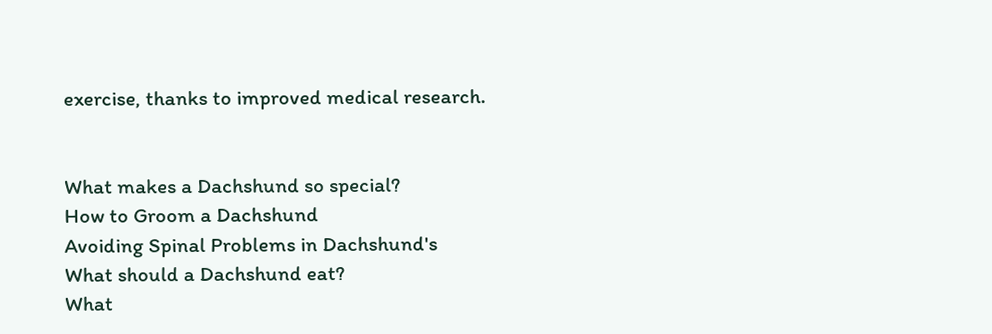exercise, thanks to improved medical research.


What makes a Dachshund so special?
How to Groom a Dachshund
Avoiding Spinal Problems in Dachshund's
What should a Dachshund eat?
What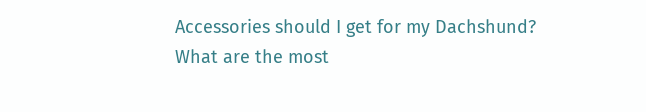Accessories should I get for my Dachshund?
What are the most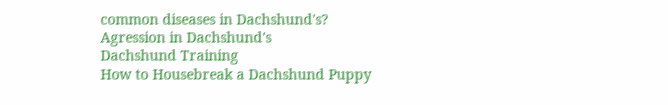common diseases in Dachshund's?
Agression in Dachshund's
Dachshund Training
How to Housebreak a Dachshund Puppy